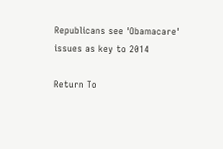Republicans see 'Obamacare' issues as key to 2014

Return To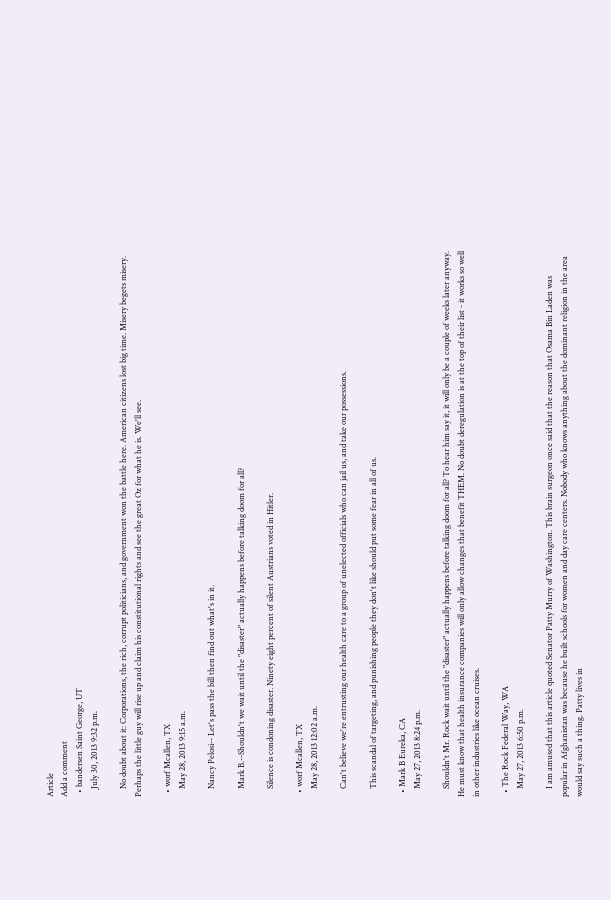Article
Add a comment
  • bandersen Saint George, UT
    July 30, 2013 9:32 p.m.

    No doubt about it: Corporations, the rich, corrupt politicians, and government won the battle here. American citizens lost big time. Misery begets misery. Perhaps the little guy will rise up and claim his constitutional rights and see the great Oz for what he is. We'll see.

  • worf Mcallen, TX
    May 28, 2013 9:15 a.m.

    Nancy Pelosi-- Let's pass the bill then find out what's in it.

    Mark B.--Shouldn't we wait until the "disaster" actually happens before talking doom for all?

    Silence is condoning disaster. Ninety eight percent of silent Austrians voted in Hitler.

  • worf Mcallen, TX
    May 28, 2013 12:02 a.m.

    Can't believe we're entrusting our health care to a group of unelected officials who can jail us, and take our possessions.

    This scandal of targeting, and punishing people they don't like should put some fear in all of us.

  • Mark B Eureka, CA
    May 27, 2013 8:24 p.m.

    Shouldn't Mr. Rock wait until the "disaster" actually happens before talking doom for all? To hear him say it, it will only be a couple of weeks later anyway. He must know that health insurance companies will only allow changes that benefit THEM. No doubt deregulation is at the top of their list - it works so well in other industries like ocean cruises.

  • The Rock Federal Way, WA
    May 27, 2013 6:50 p.m.

    I am amused that this article quoted Senator Patty Murry of Washington. This brain surgeon once said that the reason that Osama Bin Laden was popular in Afghanistan was because he built schools for women and day care centers. Nobody who knows anything about the dominant religion in the area would say such a thing. Patty lives in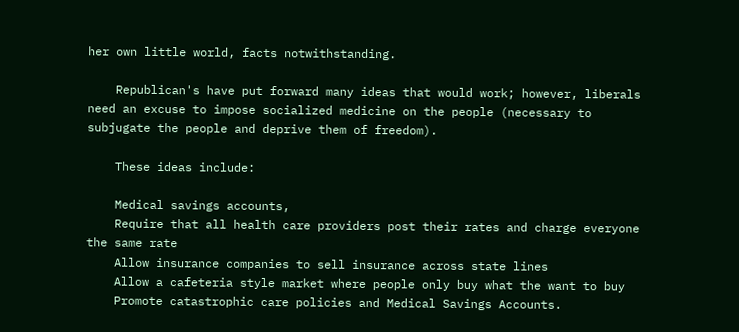her own little world, facts notwithstanding.

    Republican's have put forward many ideas that would work; however, liberals need an excuse to impose socialized medicine on the people (necessary to subjugate the people and deprive them of freedom).

    These ideas include:

    Medical savings accounts,
    Require that all health care providers post their rates and charge everyone the same rate
    Allow insurance companies to sell insurance across state lines
    Allow a cafeteria style market where people only buy what the want to buy
    Promote catastrophic care policies and Medical Savings Accounts.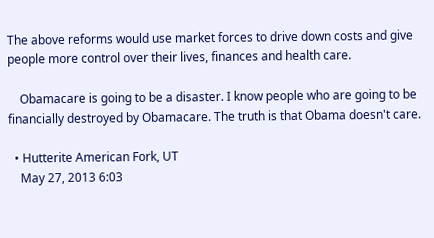The above reforms would use market forces to drive down costs and give people more control over their lives, finances and health care.

    Obamacare is going to be a disaster. I know people who are going to be financially destroyed by Obamacare. The truth is that Obama doesn't care.

  • Hutterite American Fork, UT
    May 27, 2013 6:03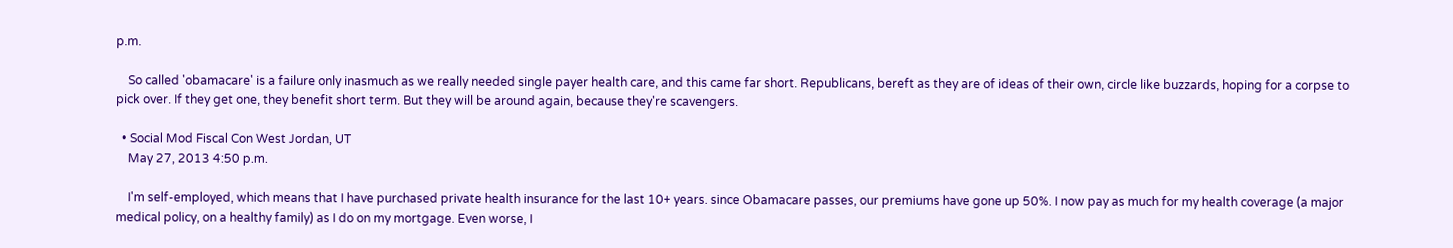p.m.

    So called 'obamacare' is a failure only inasmuch as we really needed single payer health care, and this came far short. Republicans, bereft as they are of ideas of their own, circle like buzzards, hoping for a corpse to pick over. If they get one, they benefit short term. But they will be around again, because they're scavengers.

  • Social Mod Fiscal Con West Jordan, UT
    May 27, 2013 4:50 p.m.

    I'm self-employed, which means that I have purchased private health insurance for the last 10+ years. since Obamacare passes, our premiums have gone up 50%. I now pay as much for my health coverage (a major medical policy, on a healthy family) as I do on my mortgage. Even worse, I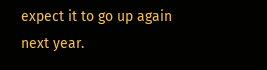expect it to go up again next year.